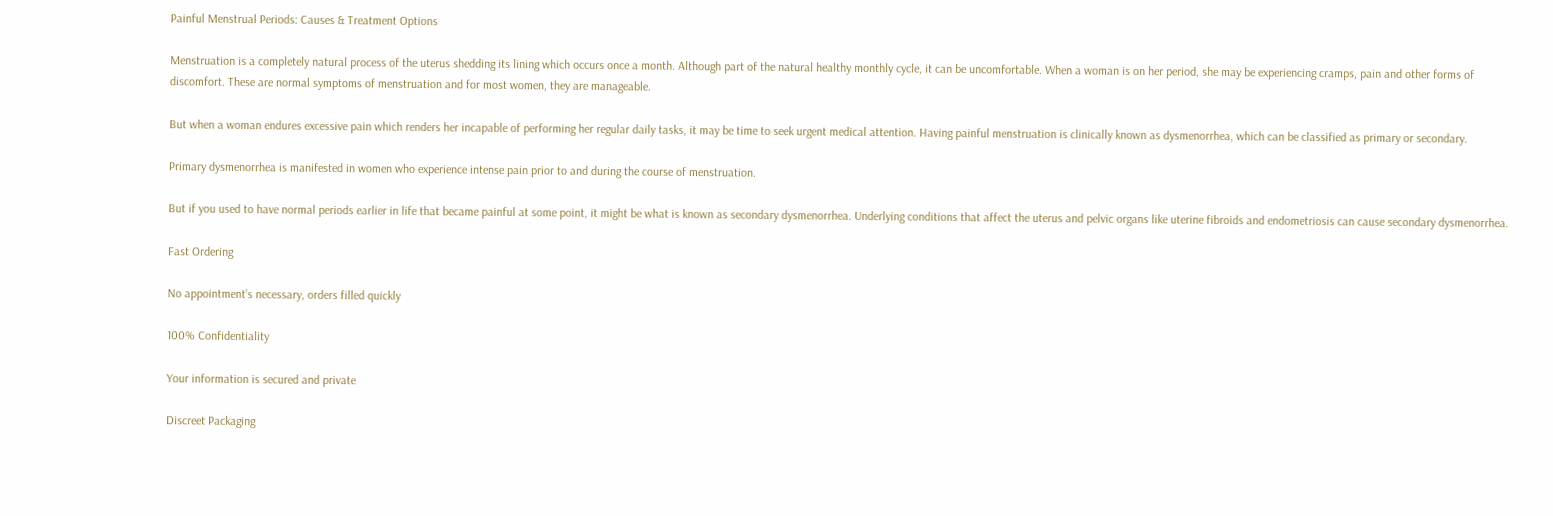Painful Menstrual Periods: Causes & Treatment Options

Menstruation is a completely natural process of the uterus shedding its lining which occurs once a month. Although part of the natural healthy monthly cycle, it can be uncomfortable. When a woman is on her period, she may be experiencing cramps, pain and other forms of discomfort. These are normal symptoms of menstruation and for most women, they are manageable.

But when a woman endures excessive pain which renders her incapable of performing her regular daily tasks, it may be time to seek urgent medical attention. Having painful menstruation is clinically known as dysmenorrhea, which can be classified as primary or secondary.

Primary dysmenorrhea is manifested in women who experience intense pain prior to and during the course of menstruation.

But if you used to have normal periods earlier in life that became painful at some point, it might be what is known as secondary dysmenorrhea. Underlying conditions that affect the uterus and pelvic organs like uterine fibroids and endometriosis can cause secondary dysmenorrhea.

Fast Ordering

No appointment’s necessary, orders filled quickly

100% Confidentiality

Your information is secured and private

Discreet Packaging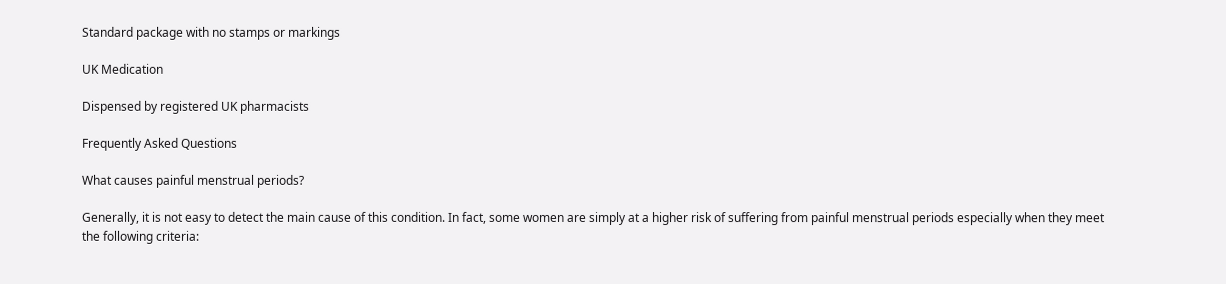Standard package with no stamps or markings

UK Medication

Dispensed by registered UK pharmacists

Frequently Asked Questions

What causes painful menstrual periods?

Generally, it is not easy to detect the main cause of this condition. In fact, some women are simply at a higher risk of suffering from painful menstrual periods especially when they meet the following criteria: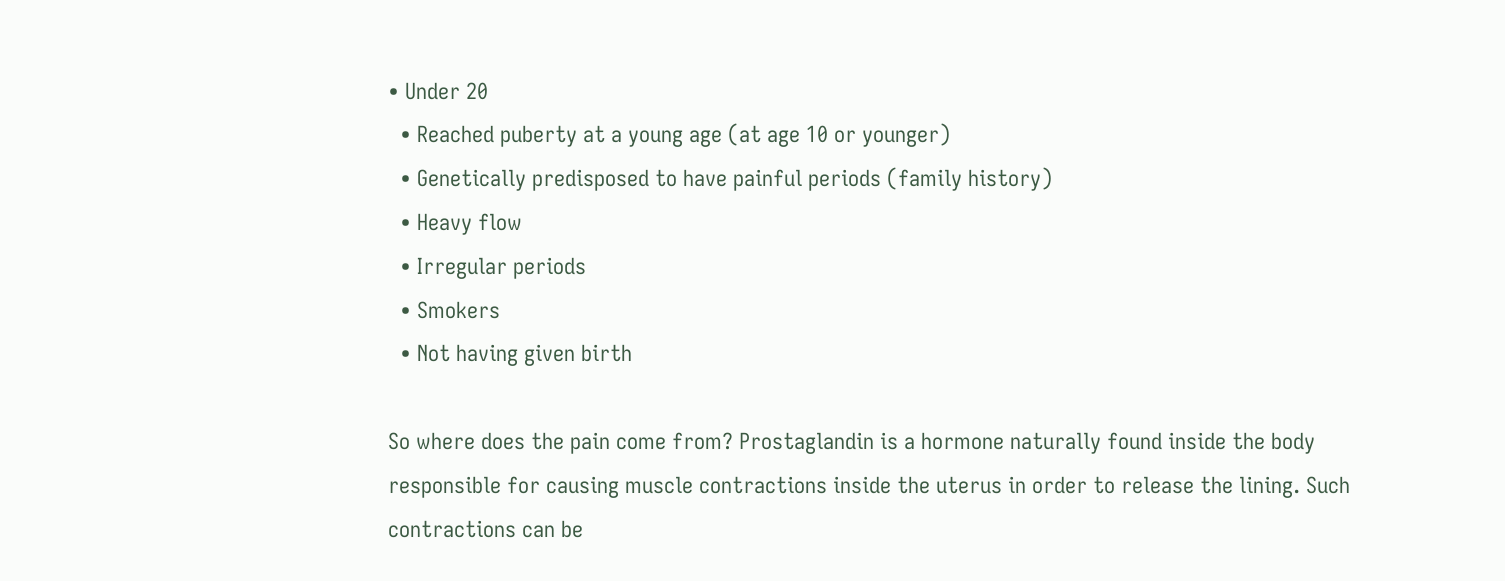• Under 20
  • Reached puberty at a young age (at age 10 or younger)
  • Genetically predisposed to have painful periods (family history)
  • Heavy flow
  • Irregular periods
  • Smokers
  • Not having given birth

So where does the pain come from? Prostaglandin is a hormone naturally found inside the body responsible for causing muscle contractions inside the uterus in order to release the lining. Such contractions can be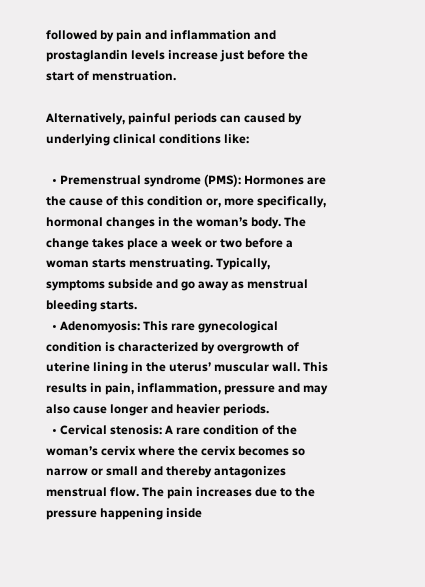followed by pain and inflammation and prostaglandin levels increase just before the start of menstruation.

Alternatively, painful periods can caused by underlying clinical conditions like:

  • Premenstrual syndrome (PMS): Hormones are the cause of this condition or, more specifically, hormonal changes in the woman’s body. The change takes place a week or two before a woman starts menstruating. Typically, symptoms subside and go away as menstrual bleeding starts.
  • Adenomyosis: This rare gynecological condition is characterized by overgrowth of uterine lining in the uterus’ muscular wall. This results in pain, inflammation, pressure and may also cause longer and heavier periods.
  • Cervical stenosis: A rare condition of the woman’s cervix where the cervix becomes so narrow or small and thereby antagonizes menstrual flow. The pain increases due to the pressure happening inside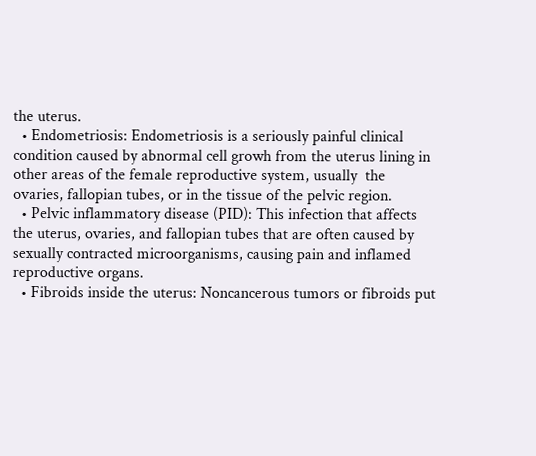the uterus.
  • Endometriosis: Endometriosis is a seriously painful clinical condition caused by abnormal cell growh from the uterus lining in other areas of the female reproductive system, usually  the ovaries, fallopian tubes, or in the tissue of the pelvic region.
  • Pelvic inflammatory disease (PID): This infection that affects the uterus, ovaries, and fallopian tubes that are often caused by sexually contracted microorganisms, causing pain and inflamed reproductive organs.
  • Fibroids inside the uterus: Noncancerous tumors or fibroids put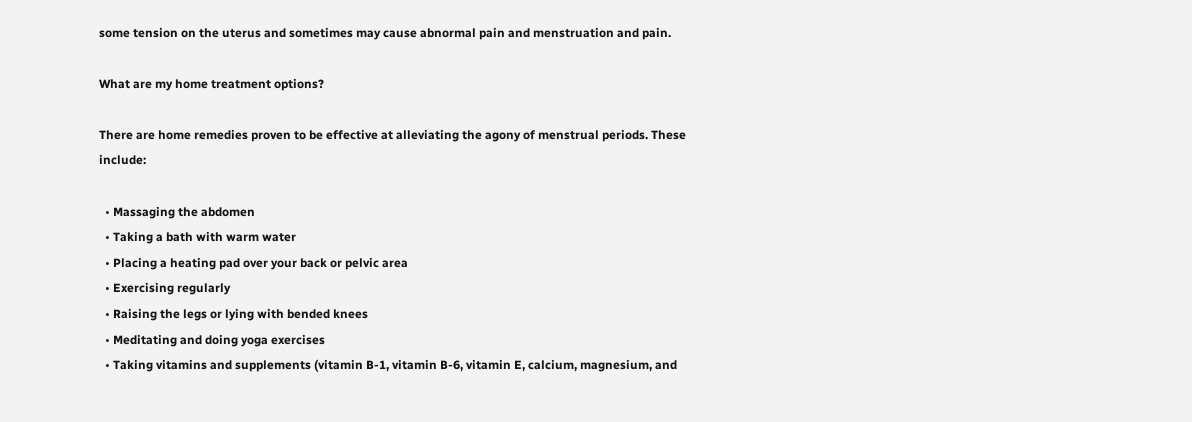some tension on the uterus and sometimes may cause abnormal pain and menstruation and pain.

What are my home treatment options?

There are home remedies proven to be effective at alleviating the agony of menstrual periods. These include:

  • Massaging the abdomen
  • Taking a bath with warm water
  • Placing a heating pad over your back or pelvic area
  • Exercising regularly
  • Raising the legs or lying with bended knees
  • Meditating and doing yoga exercises
  • Taking vitamins and supplements (vitamin B-1, vitamin B-6, vitamin E, calcium, magnesium, and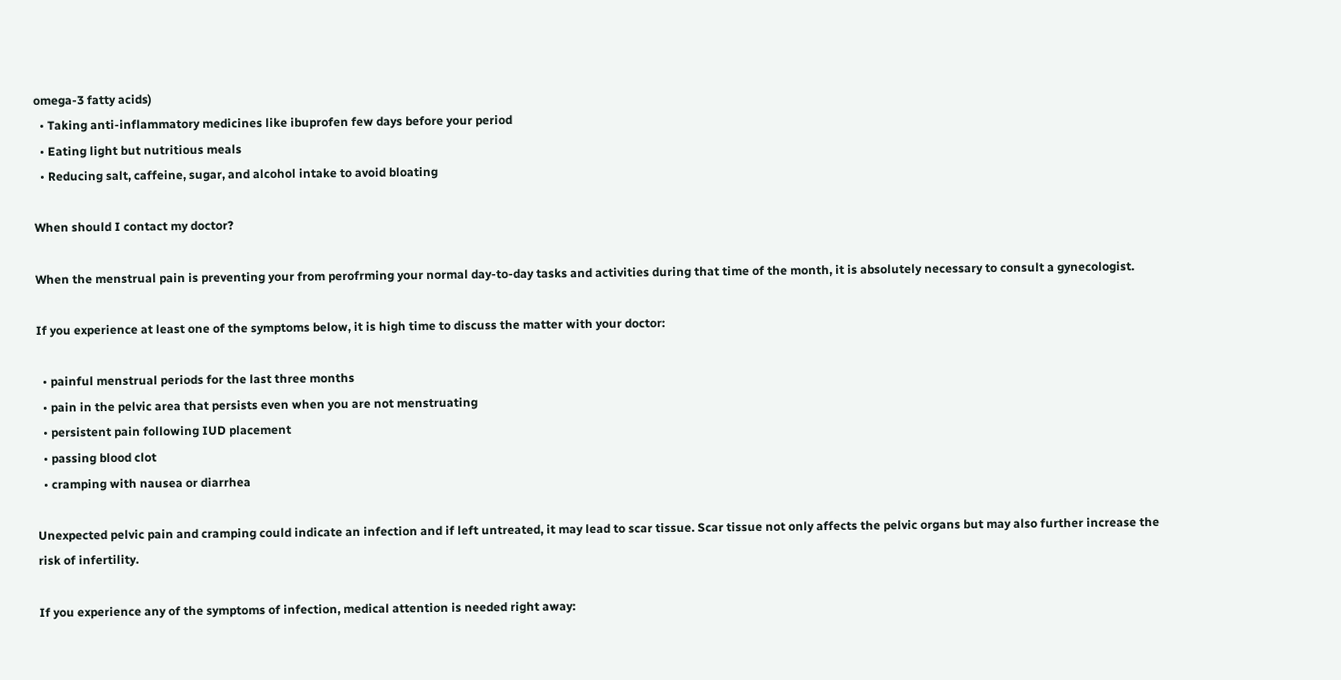omega-3 fatty acids)
  • Taking anti-inflammatory medicines like ibuprofen few days before your period
  • Eating light but nutritious meals
  • Reducing salt, caffeine, sugar, and alcohol intake to avoid bloating

When should I contact my doctor?

When the menstrual pain is preventing your from perofrming your normal day-to-day tasks and activities during that time of the month, it is absolutely necessary to consult a gynecologist.

If you experience at least one of the symptoms below, it is high time to discuss the matter with your doctor:

  • painful menstrual periods for the last three months
  • pain in the pelvic area that persists even when you are not menstruating
  • persistent pain following IUD placement
  • passing blood clot
  • cramping with nausea or diarrhea

Unexpected pelvic pain and cramping could indicate an infection and if left untreated, it may lead to scar tissue. Scar tissue not only affects the pelvic organs but may also further increase the risk of infertility.

If you experience any of the symptoms of infection, medical attention is needed right away: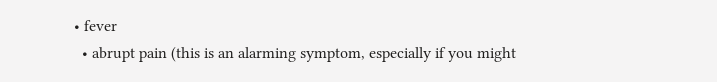• fever
  • abrupt pain (this is an alarming symptom, especially if you might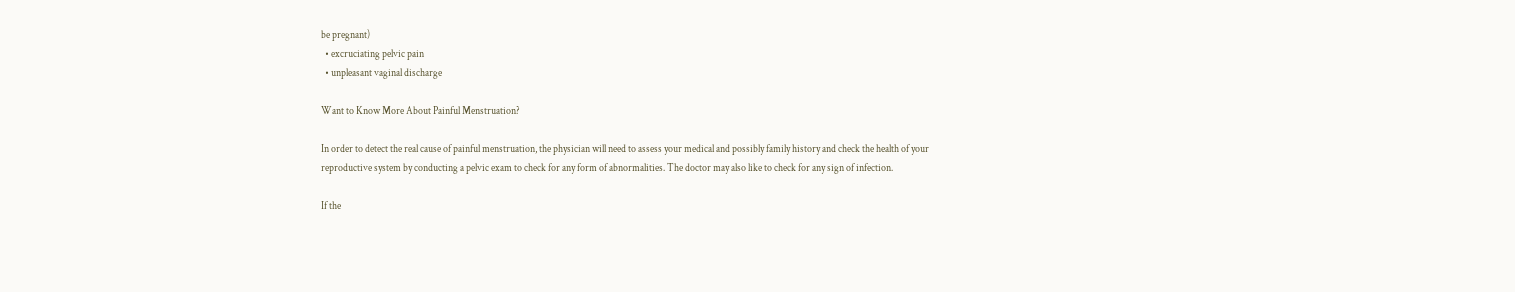be pregnant)
  • excruciating pelvic pain
  • unpleasant vaginal discharge

Want to Know More About Painful Menstruation?

In order to detect the real cause of painful menstruation, the physician will need to assess your medical and possibly family history and check the health of your reproductive system by conducting a pelvic exam to check for any form of abnormalities. The doctor may also like to check for any sign of infection.

If the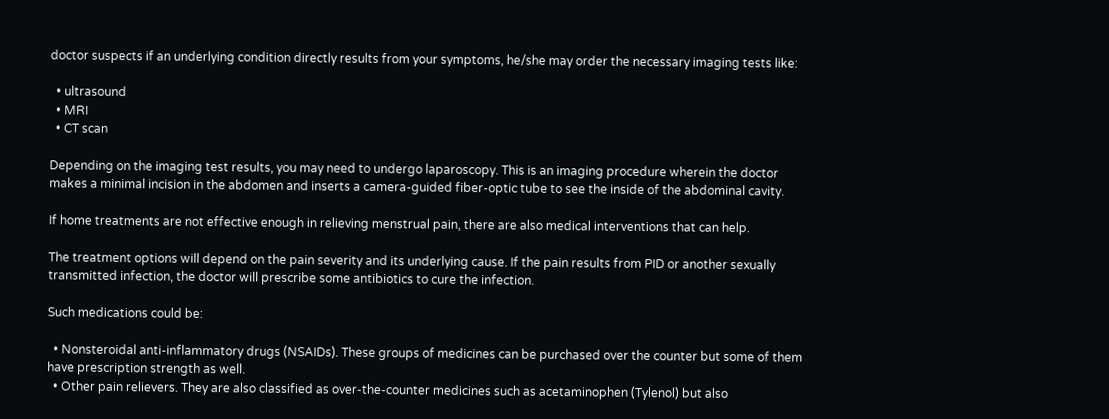doctor suspects if an underlying condition directly results from your symptoms, he/she may order the necessary imaging tests like:

  • ultrasound
  • MRI
  • CT scan

Depending on the imaging test results, you may need to undergo laparoscopy. This is an imaging procedure wherein the doctor makes a minimal incision in the abdomen and inserts a camera-guided fiber-optic tube to see the inside of the abdominal cavity.

If home treatments are not effective enough in relieving menstrual pain, there are also medical interventions that can help.

The treatment options will depend on the pain severity and its underlying cause. If the pain results from PID or another sexually transmitted infection, the doctor will prescribe some antibiotics to cure the infection.

Such medications could be:

  • Nonsteroidal anti-inflammatory drugs (NSAIDs). These groups of medicines can be purchased over the counter but some of them have prescription strength as well.
  • Other pain relievers. They are also classified as over-the-counter medicines such as acetaminophen (Tylenol) but also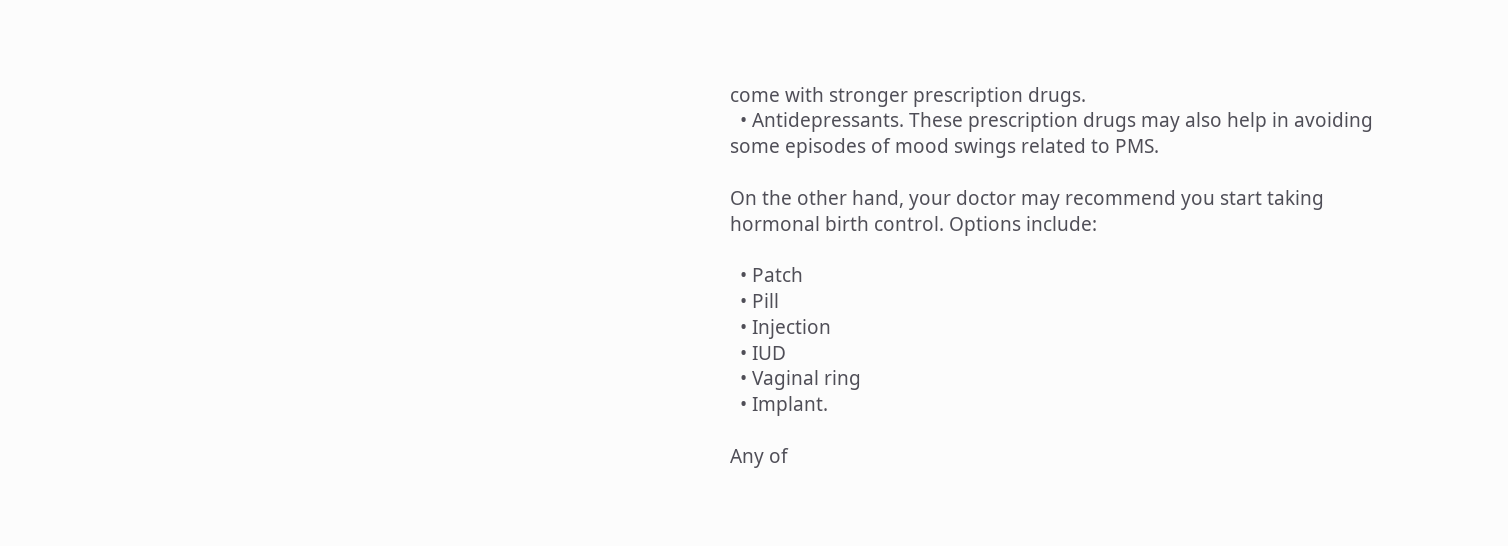come with stronger prescription drugs.
  • Antidepressants. These prescription drugs may also help in avoiding some episodes of mood swings related to PMS.

On the other hand, your doctor may recommend you start taking hormonal birth control. Options include:

  • Patch
  • Pill
  • Injection
  • IUD
  • Vaginal ring
  • Implant.

Any of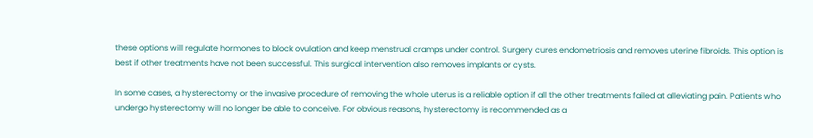these options will regulate hormones to block ovulation and keep menstrual cramps under control. Surgery cures endometriosis and removes uterine fibroids. This option is best if other treatments have not been successful. This surgical intervention also removes implants or cysts.

In some cases, a hysterectomy or the invasive procedure of removing the whole uterus is a reliable option if all the other treatments failed at alleviating pain. Patients who undergo hysterectomy will no longer be able to conceive. For obvious reasons, hysterectomy is recommended as a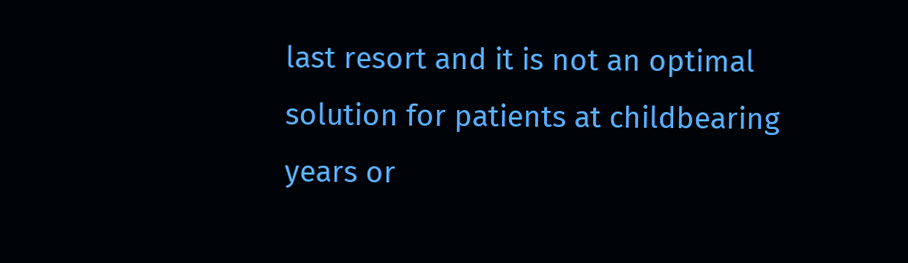last resort and it is not an optimal solution for patients at childbearing years or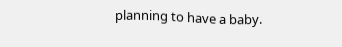planning to have a baby.